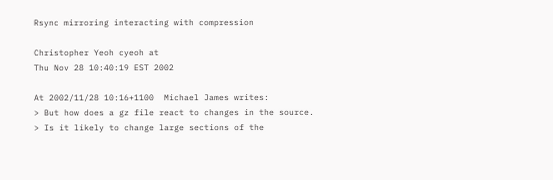Rsync mirroring interacting with compression

Christopher Yeoh cyeoh at
Thu Nov 28 10:40:19 EST 2002

At 2002/11/28 10:16+1100  Michael James writes:
> But how does a gz file react to changes in the source.
> Is it likely to change large sections of the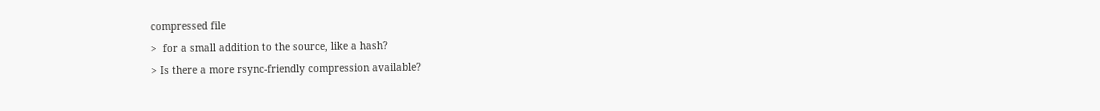compressed file
>  for a small addition to the source, like a hash?
> Is there a more rsync-friendly compression available?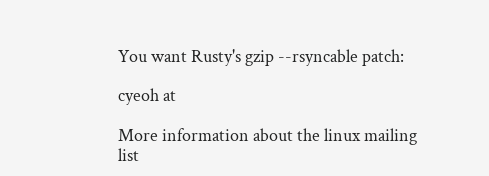You want Rusty's gzip --rsyncable patch:

cyeoh at

More information about the linux mailing list